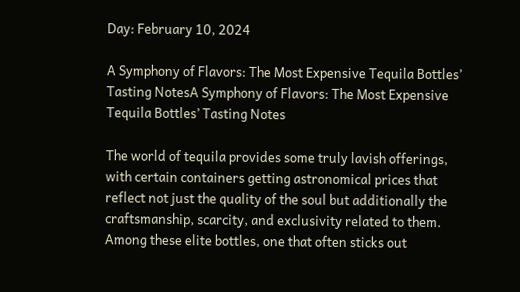Day: February 10, 2024

A Symphony of Flavors: The Most Expensive Tequila Bottles’ Tasting NotesA Symphony of Flavors: The Most Expensive Tequila Bottles’ Tasting Notes

The world of tequila provides some truly lavish offerings, with certain containers getting astronomical prices that reflect not just the quality of the soul but additionally the craftsmanship, scarcity, and exclusivity related to them. Among these elite bottles, one that often sticks out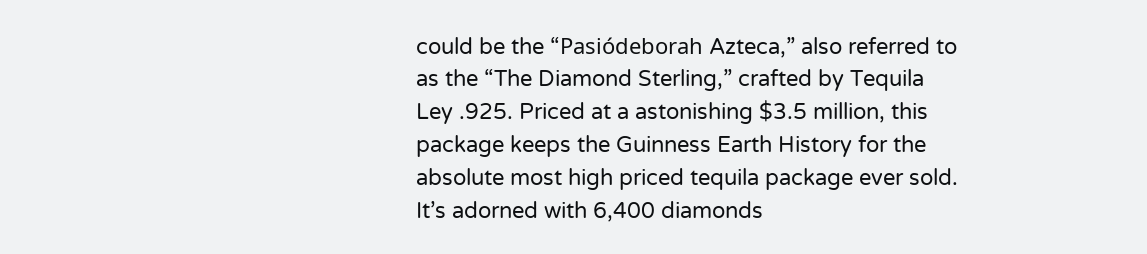could be the “Pasiódeborah Azteca,” also referred to as the “The Diamond Sterling,” crafted by Tequila Ley .925. Priced at a astonishing $3.5 million, this package keeps the Guinness Earth History for the absolute most high priced tequila package ever sold. It’s adorned with 6,400 diamonds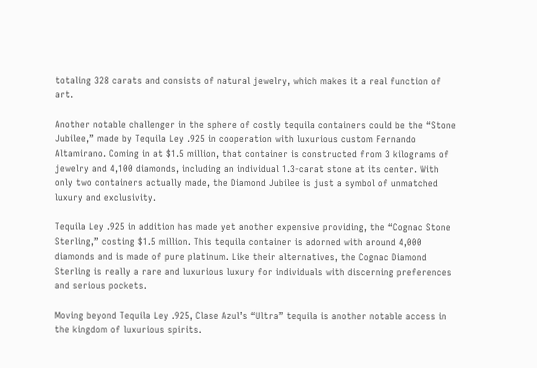totaling 328 carats and consists of natural jewelry, which makes it a real function of art.

Another notable challenger in the sphere of costly tequila containers could be the “Stone Jubilee,” made by Tequila Ley .925 in cooperation with luxurious custom Fernando Altamirano. Coming in at $1.5 million, that container is constructed from 3 kilograms of jewelry and 4,100 diamonds, including an individual 1.3-carat stone at its center. With only two containers actually made, the Diamond Jubilee is just a symbol of unmatched luxury and exclusivity.

Tequila Ley .925 in addition has made yet another expensive providing, the “Cognac Stone Sterling,” costing $1.5 million. This tequila container is adorned with around 4,000 diamonds and is made of pure platinum. Like their alternatives, the Cognac Diamond Sterling is really a rare and luxurious luxury for individuals with discerning preferences and serious pockets.

Moving beyond Tequila Ley .925, Clase Azul’s “Ultra” tequila is another notable access in the kingdom of luxurious spirits.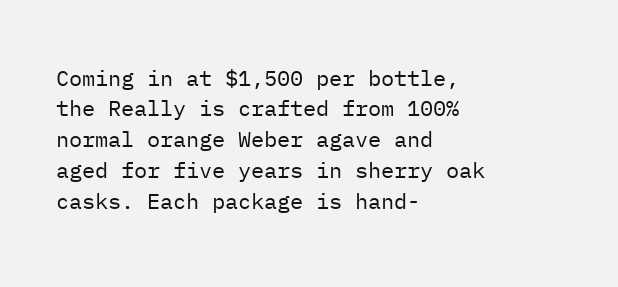Coming in at $1,500 per bottle, the Really is crafted from 100% normal orange Weber agave and aged for five years in sherry oak casks. Each package is hand-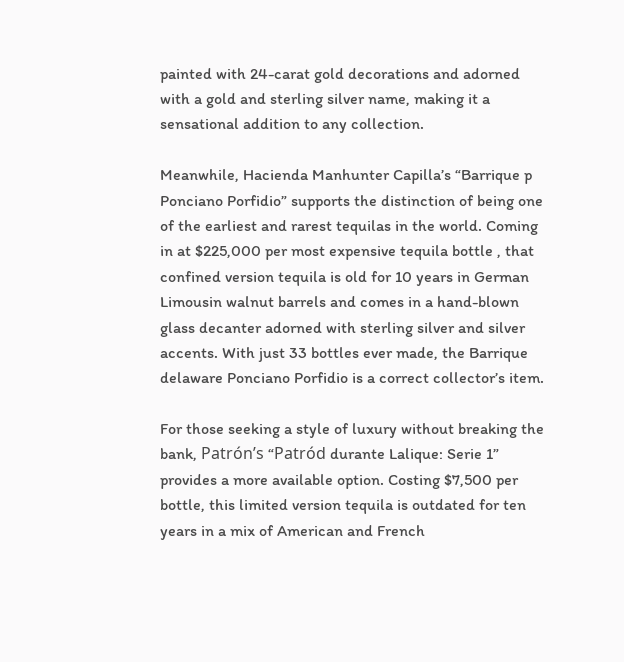painted with 24-carat gold decorations and adorned with a gold and sterling silver name, making it a sensational addition to any collection.

Meanwhile, Hacienda Manhunter Capilla’s “Barrique p Ponciano Porfidio” supports the distinction of being one of the earliest and rarest tequilas in the world. Coming in at $225,000 per most expensive tequila bottle , that confined version tequila is old for 10 years in German Limousin walnut barrels and comes in a hand-blown glass decanter adorned with sterling silver and silver accents. With just 33 bottles ever made, the Barrique delaware Ponciano Porfidio is a correct collector’s item.

For those seeking a style of luxury without breaking the bank, Patrón’s “Patród durante Lalique: Serie 1” provides a more available option. Costing $7,500 per bottle, this limited version tequila is outdated for ten years in a mix of American and French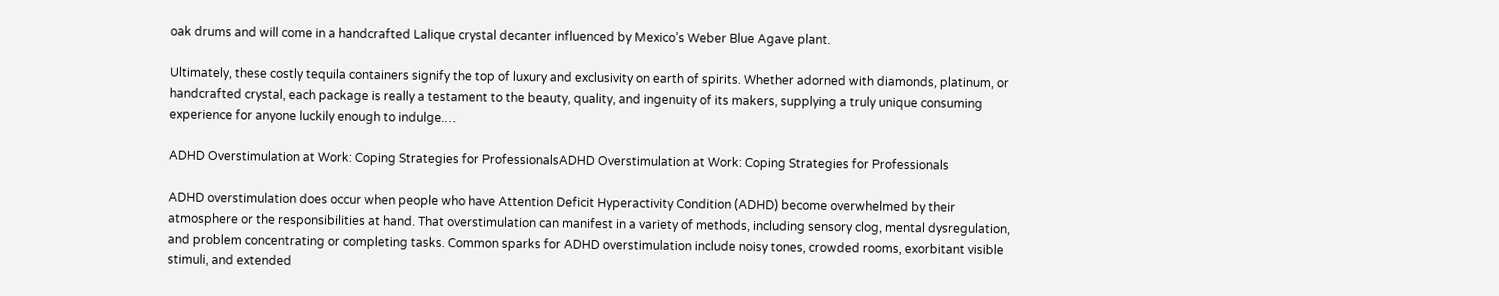oak drums and will come in a handcrafted Lalique crystal decanter influenced by Mexico’s Weber Blue Agave plant.

Ultimately, these costly tequila containers signify the top of luxury and exclusivity on earth of spirits. Whether adorned with diamonds, platinum, or handcrafted crystal, each package is really a testament to the beauty, quality, and ingenuity of its makers, supplying a truly unique consuming experience for anyone luckily enough to indulge.…

ADHD Overstimulation at Work: Coping Strategies for ProfessionalsADHD Overstimulation at Work: Coping Strategies for Professionals

ADHD overstimulation does occur when people who have Attention Deficit Hyperactivity Condition (ADHD) become overwhelmed by their atmosphere or the responsibilities at hand. That overstimulation can manifest in a variety of methods, including sensory clog, mental dysregulation, and problem concentrating or completing tasks. Common sparks for ADHD overstimulation include noisy tones, crowded rooms, exorbitant visible stimuli, and extended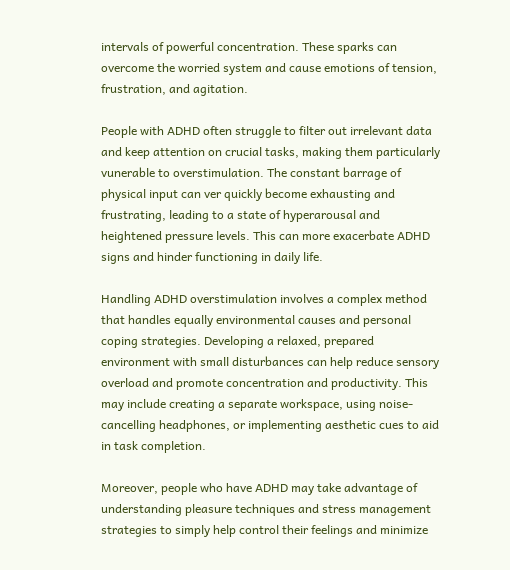intervals of powerful concentration. These sparks can overcome the worried system and cause emotions of tension, frustration, and agitation.

People with ADHD often struggle to filter out irrelevant data and keep attention on crucial tasks, making them particularly vunerable to overstimulation. The constant barrage of physical input can ver quickly become exhausting and frustrating, leading to a state of hyperarousal and heightened pressure levels. This can more exacerbate ADHD signs and hinder functioning in daily life.

Handling ADHD overstimulation involves a complex method that handles equally environmental causes and personal coping strategies. Developing a relaxed, prepared environment with small disturbances can help reduce sensory overload and promote concentration and productivity. This may include creating a separate workspace, using noise-cancelling headphones, or implementing aesthetic cues to aid in task completion.

Moreover, people who have ADHD may take advantage of understanding pleasure techniques and stress management strategies to simply help control their feelings and minimize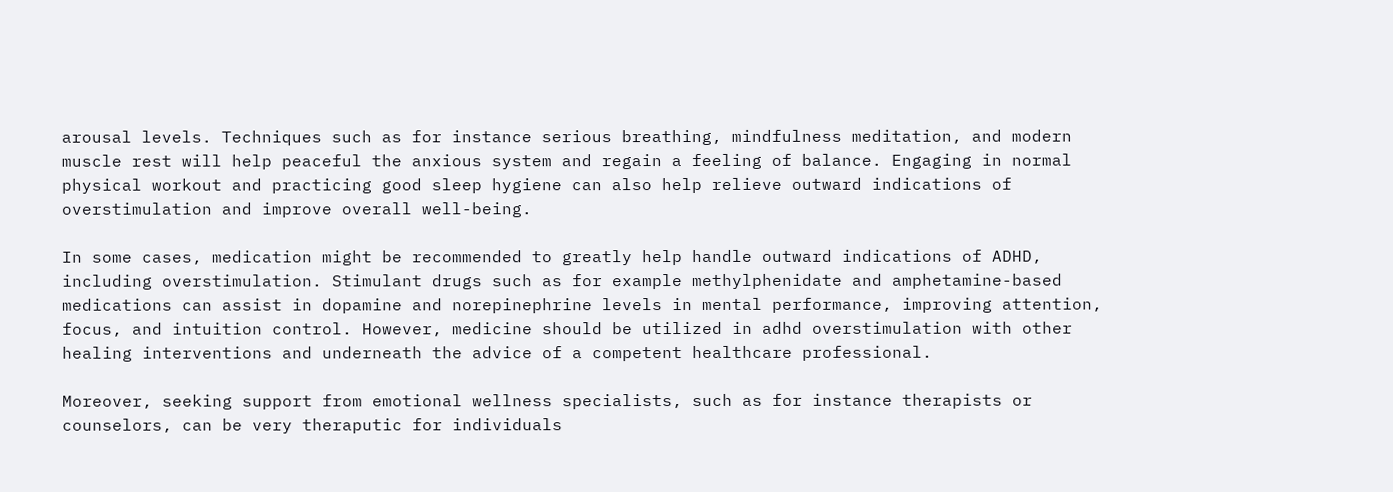arousal levels. Techniques such as for instance serious breathing, mindfulness meditation, and modern muscle rest will help peaceful the anxious system and regain a feeling of balance. Engaging in normal physical workout and practicing good sleep hygiene can also help relieve outward indications of overstimulation and improve overall well-being.

In some cases, medication might be recommended to greatly help handle outward indications of ADHD, including overstimulation. Stimulant drugs such as for example methylphenidate and amphetamine-based medications can assist in dopamine and norepinephrine levels in mental performance, improving attention, focus, and intuition control. However, medicine should be utilized in adhd overstimulation with other healing interventions and underneath the advice of a competent healthcare professional.

Moreover, seeking support from emotional wellness specialists, such as for instance therapists or counselors, can be very theraputic for individuals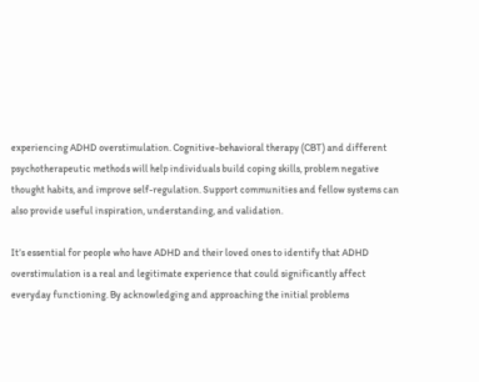experiencing ADHD overstimulation. Cognitive-behavioral therapy (CBT) and different psychotherapeutic methods will help individuals build coping skills, problem negative thought habits, and improve self-regulation. Support communities and fellow systems can also provide useful inspiration, understanding, and validation.

It’s essential for people who have ADHD and their loved ones to identify that ADHD overstimulation is a real and legitimate experience that could significantly affect everyday functioning. By acknowledging and approaching the initial problems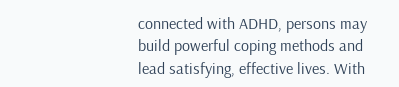connected with ADHD, persons may build powerful coping methods and lead satisfying, effective lives. With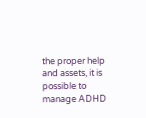the proper help and assets, it is possible to manage ADHD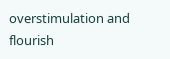overstimulation and flourish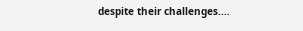despite their challenges.…